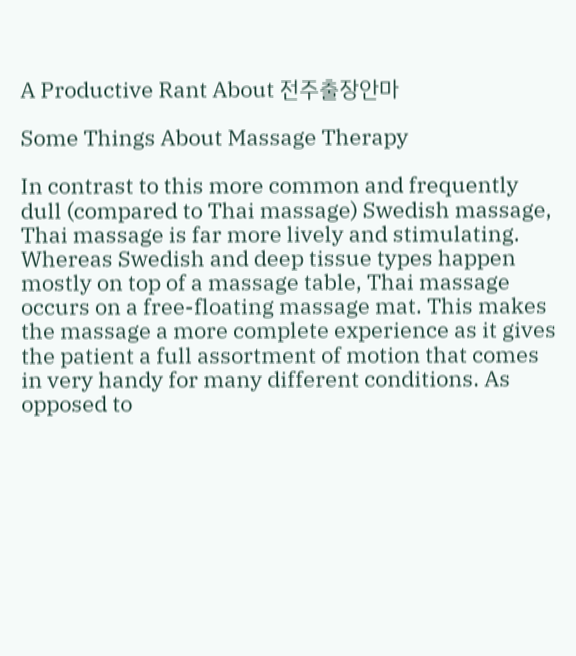A Productive Rant About 전주출장안마

Some Things About Massage Therapy

In contrast to this more common and frequently dull (compared to Thai massage) Swedish massage, Thai massage is far more lively and stimulating. Whereas Swedish and deep tissue types happen mostly on top of a massage table, Thai massage occurs on a free-floating massage mat. This makes the massage a more complete experience as it gives the patient a full assortment of motion that comes in very handy for many different conditions. As opposed to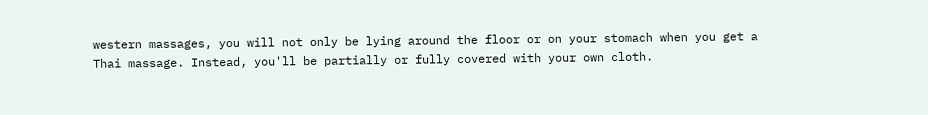western massages, you will not only be lying around the floor or on your stomach when you get a Thai massage. Instead, you'll be partially or fully covered with your own cloth.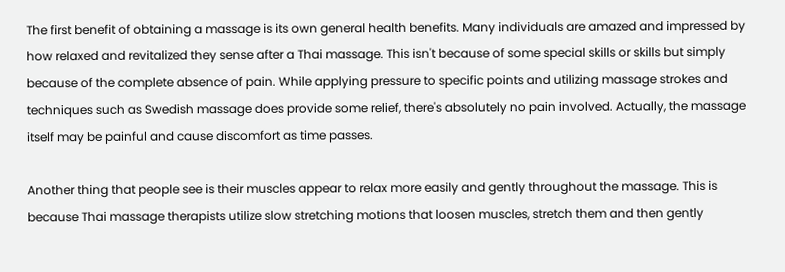The first benefit of obtaining a massage is its own general health benefits. Many individuals are amazed and impressed by how relaxed and revitalized they sense after a Thai massage. This isn't because of some special skills or skills but simply because of the complete absence of pain. While applying pressure to specific points and utilizing massage strokes and techniques such as Swedish massage does provide some relief, there's absolutely no pain involved. Actually, the massage itself may be painful and cause discomfort as time passes.

Another thing that people see is their muscles appear to relax more easily and gently throughout the massage. This is because Thai massage therapists utilize slow stretching motions that loosen muscles, stretch them and then gently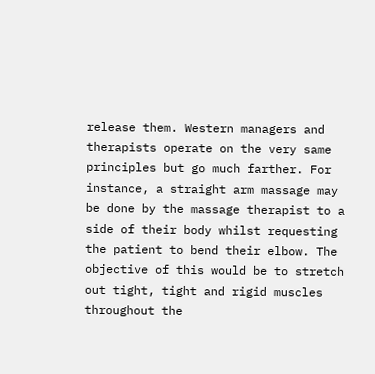release them. Western managers and therapists operate on the very same principles but go much farther. For instance, a straight arm massage may be done by the massage therapist to a side of their body whilst requesting the patient to bend their elbow. The objective of this would be to stretch out tight, tight and rigid muscles throughout the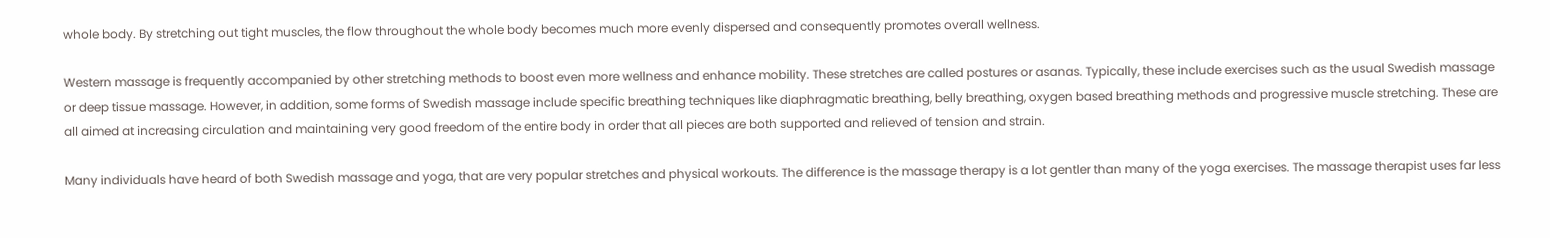whole body. By stretching out tight muscles, the flow throughout the whole body becomes much more evenly dispersed and consequently promotes overall wellness.

Western massage is frequently accompanied by other stretching methods to boost even more wellness and enhance mobility. These stretches are called postures or asanas. Typically, these include exercises such as the usual Swedish massage or deep tissue massage. However, in addition, some forms of Swedish massage include specific breathing techniques like diaphragmatic breathing, belly breathing, oxygen based breathing methods and progressive muscle stretching. These are all aimed at increasing circulation and maintaining very good freedom of the entire body in order that all pieces are both supported and relieved of tension and strain.

Many individuals have heard of both Swedish massage and yoga, that are very popular stretches and physical workouts. The difference is the massage therapy is a lot gentler than many of the yoga exercises. The massage therapist uses far less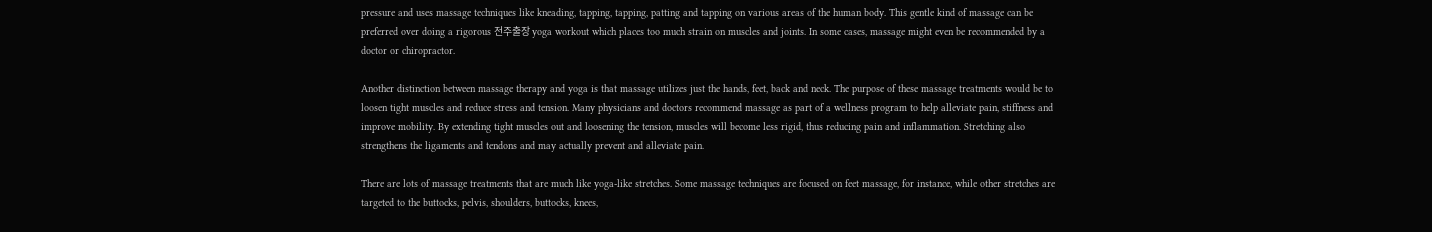pressure and uses massage techniques like kneading, tapping, tapping, patting and tapping on various areas of the human body. This gentle kind of massage can be preferred over doing a rigorous 전주출장 yoga workout which places too much strain on muscles and joints. In some cases, massage might even be recommended by a doctor or chiropractor.

Another distinction between massage therapy and yoga is that massage utilizes just the hands, feet, back and neck. The purpose of these massage treatments would be to loosen tight muscles and reduce stress and tension. Many physicians and doctors recommend massage as part of a wellness program to help alleviate pain, stiffness and improve mobility. By extending tight muscles out and loosening the tension, muscles will become less rigid, thus reducing pain and inflammation. Stretching also strengthens the ligaments and tendons and may actually prevent and alleviate pain.

There are lots of massage treatments that are much like yoga-like stretches. Some massage techniques are focused on feet massage, for instance, while other stretches are targeted to the buttocks, pelvis, shoulders, buttocks, knees,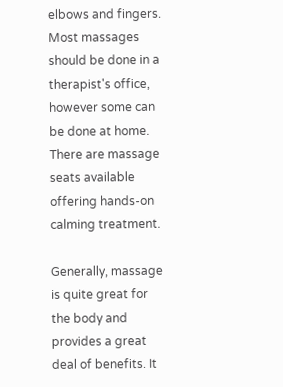elbows and fingers. Most massages should be done in a therapist's office, however some can be done at home. There are massage seats available offering hands-on calming treatment.

Generally, massage is quite great for the body and provides a great deal of benefits. It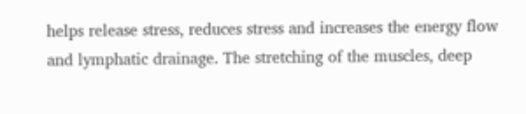helps release stress, reduces stress and increases the energy flow and lymphatic drainage. The stretching of the muscles, deep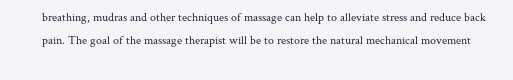breathing, mudras and other techniques of massage can help to alleviate stress and reduce back pain. The goal of the massage therapist will be to restore the natural mechanical movement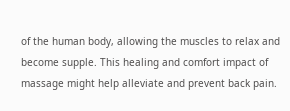of the human body, allowing the muscles to relax and become supple. This healing and comfort impact of massage might help alleviate and prevent back pain.